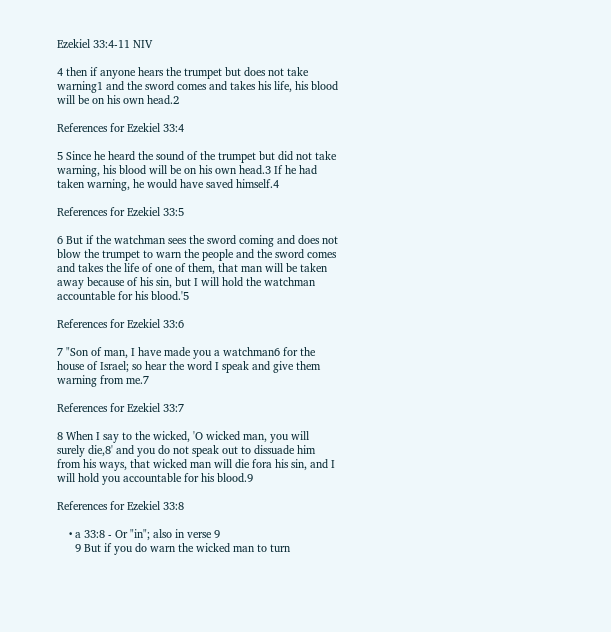Ezekiel 33:4-11 NIV

4 then if anyone hears the trumpet but does not take warning1 and the sword comes and takes his life, his blood will be on his own head.2

References for Ezekiel 33:4

5 Since he heard the sound of the trumpet but did not take warning, his blood will be on his own head.3 If he had taken warning, he would have saved himself.4

References for Ezekiel 33:5

6 But if the watchman sees the sword coming and does not blow the trumpet to warn the people and the sword comes and takes the life of one of them, that man will be taken away because of his sin, but I will hold the watchman accountable for his blood.'5

References for Ezekiel 33:6

7 "Son of man, I have made you a watchman6 for the house of Israel; so hear the word I speak and give them warning from me.7

References for Ezekiel 33:7

8 When I say to the wicked, 'O wicked man, you will surely die,8' and you do not speak out to dissuade him from his ways, that wicked man will die fora his sin, and I will hold you accountable for his blood.9

References for Ezekiel 33:8

    • a 33:8 - Or "in"; also in verse 9
      9 But if you do warn the wicked man to turn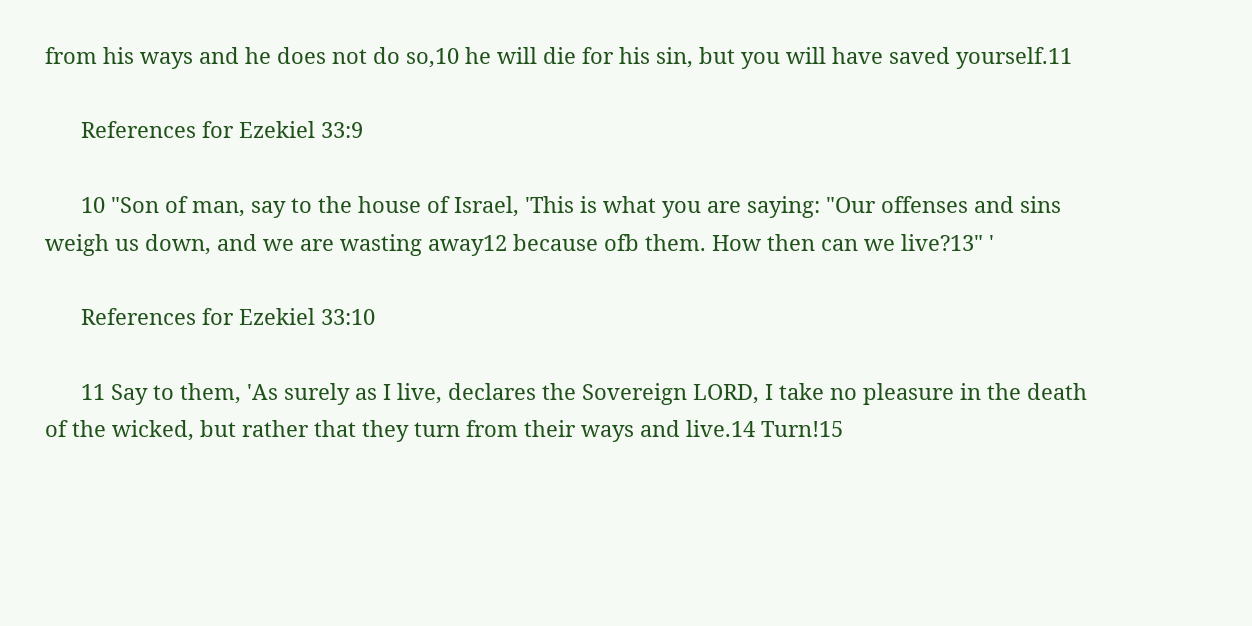from his ways and he does not do so,10 he will die for his sin, but you will have saved yourself.11

      References for Ezekiel 33:9

      10 "Son of man, say to the house of Israel, 'This is what you are saying: "Our offenses and sins weigh us down, and we are wasting away12 because ofb them. How then can we live?13" '

      References for Ezekiel 33:10

      11 Say to them, 'As surely as I live, declares the Sovereign LORD, I take no pleasure in the death of the wicked, but rather that they turn from their ways and live.14 Turn!15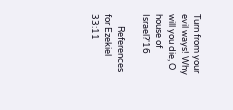Turn from your evil ways! Why will you die, O house of Israel?'16

      References for Ezekiel 33:11